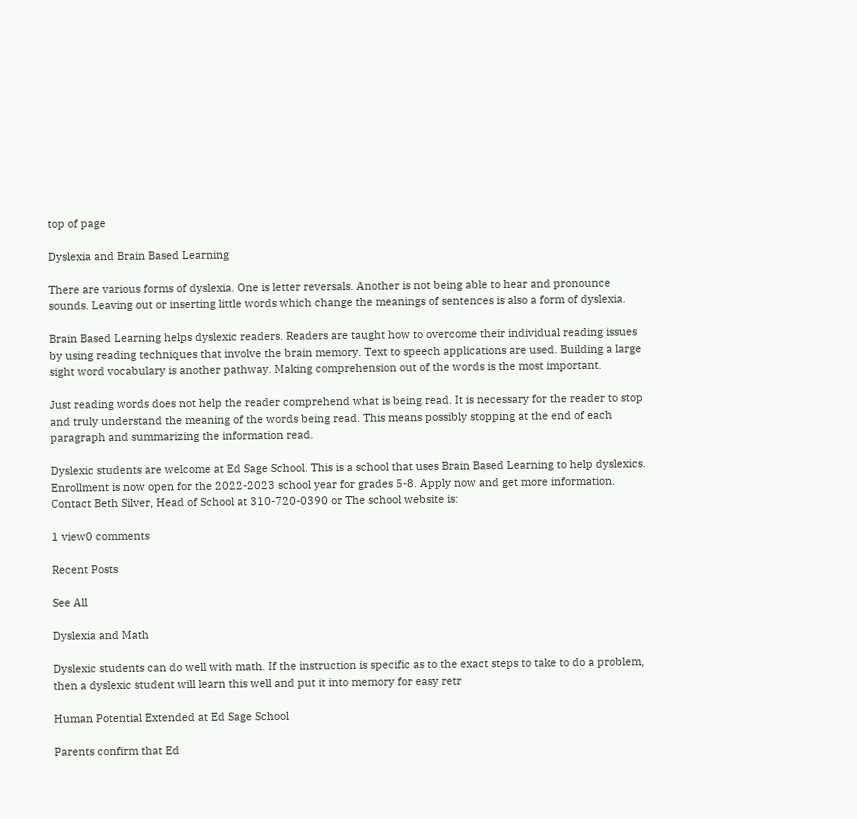top of page

Dyslexia and Brain Based Learning

There are various forms of dyslexia. One is letter reversals. Another is not being able to hear and pronounce sounds. Leaving out or inserting little words which change the meanings of sentences is also a form of dyslexia.

Brain Based Learning helps dyslexic readers. Readers are taught how to overcome their individual reading issues by using reading techniques that involve the brain memory. Text to speech applications are used. Building a large sight word vocabulary is another pathway. Making comprehension out of the words is the most important.

Just reading words does not help the reader comprehend what is being read. It is necessary for the reader to stop and truly understand the meaning of the words being read. This means possibly stopping at the end of each paragraph and summarizing the information read.

Dyslexic students are welcome at Ed Sage School. This is a school that uses Brain Based Learning to help dyslexics. Enrollment is now open for the 2022-2023 school year for grades 5-8. Apply now and get more information. Contact Beth Silver, Head of School at 310-720-0390 or The school website is:

1 view0 comments

Recent Posts

See All

Dyslexia and Math

Dyslexic students can do well with math. If the instruction is specific as to the exact steps to take to do a problem, then a dyslexic student will learn this well and put it into memory for easy retr

Human Potential Extended at Ed Sage School

Parents confirm that Ed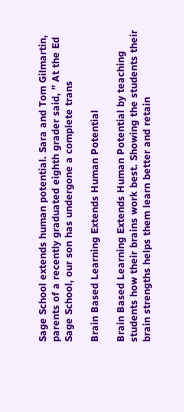Sage School extends human potential. Sara and Tom Gilmartin, parents of a recently graduated eighth grader said, ” At the Ed Sage School, our son has undergone a complete trans

Brain Based Learning Extends Human Potential

Brain Based Learning Extends Human Potential by teaching students how their brains work best. Showing the students their brain strengths helps them learn better and retain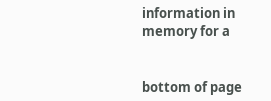information in memory for a


bottom of page